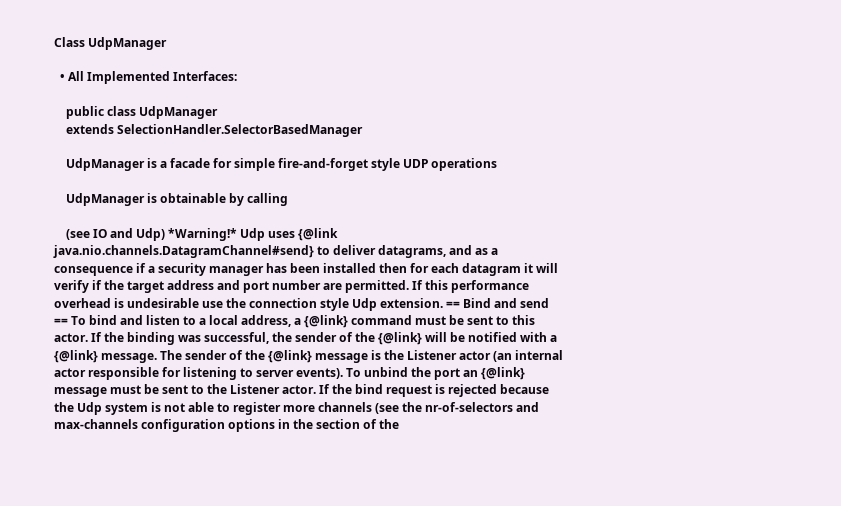Class UdpManager

  • All Implemented Interfaces:

    public class UdpManager
    extends SelectionHandler.SelectorBasedManager

    UdpManager is a facade for simple fire-and-forget style UDP operations

    UdpManager is obtainable by calling

    (see IO and Udp) *Warning!* Udp uses {@link java.nio.channels.DatagramChannel#send} to deliver datagrams, and as a consequence if a security manager has been installed then for each datagram it will verify if the target address and port number are permitted. If this performance overhead is undesirable use the connection style Udp extension. == Bind and send == To bind and listen to a local address, a {@link} command must be sent to this actor. If the binding was successful, the sender of the {@link} will be notified with a {@link} message. The sender of the {@link} message is the Listener actor (an internal actor responsible for listening to server events). To unbind the port an {@link} message must be sent to the Listener actor. If the bind request is rejected because the Udp system is not able to register more channels (see the nr-of-selectors and max-channels configuration options in the section of the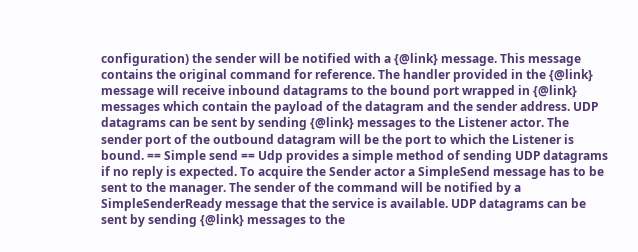configuration) the sender will be notified with a {@link} message. This message contains the original command for reference. The handler provided in the {@link} message will receive inbound datagrams to the bound port wrapped in {@link} messages which contain the payload of the datagram and the sender address. UDP datagrams can be sent by sending {@link} messages to the Listener actor. The sender port of the outbound datagram will be the port to which the Listener is bound. == Simple send == Udp provides a simple method of sending UDP datagrams if no reply is expected. To acquire the Sender actor a SimpleSend message has to be sent to the manager. The sender of the command will be notified by a SimpleSenderReady message that the service is available. UDP datagrams can be sent by sending {@link} messages to the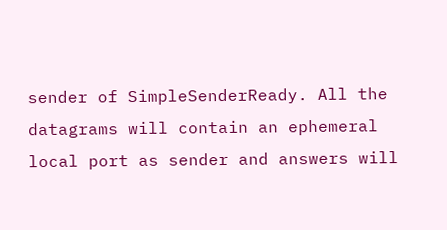sender of SimpleSenderReady. All the datagrams will contain an ephemeral local port as sender and answers will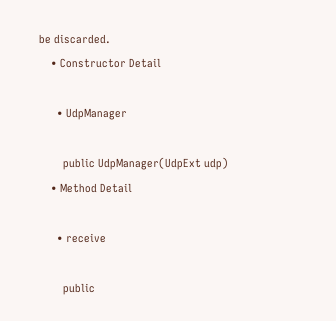be discarded.
    • Constructor Detail

      • UdpManager

        public UdpManager(UdpExt udp)
    • Method Detail

      • receive

        public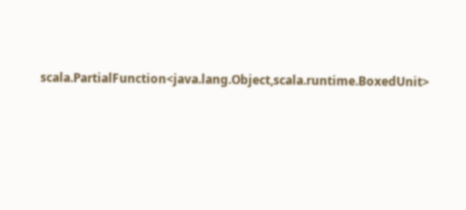scala.PartialFunction<java.lang.Object,scala.runtime.BoxedUnit>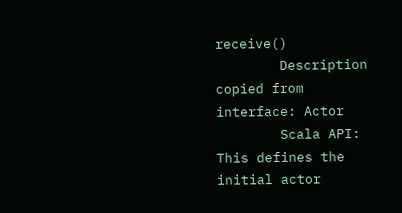receive()
        Description copied from interface: Actor
        Scala API: This defines the initial actor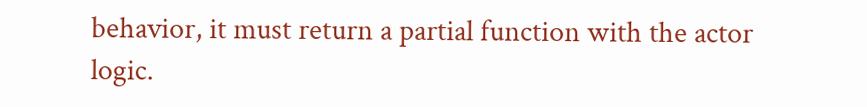behavior, it must return a partial function with the actor logic.